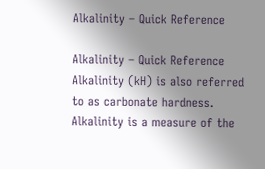Alkalinity – Quick Reference

Alkalinity – Quick Reference Alkalinity (kH) is also referred to as carbonate hardness. Alkalinity is a measure of the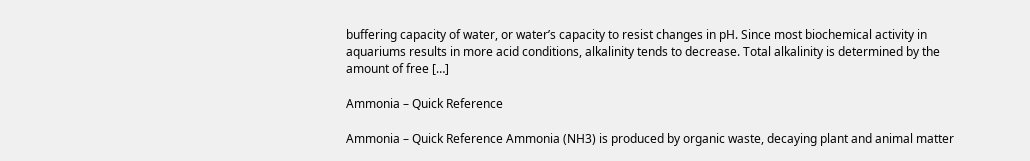buffering capacity of water, or water’s capacity to resist changes in pH. Since most biochemical activity in aquariums results in more acid conditions, alkalinity tends to decrease. Total alkalinity is determined by the amount of free […]

Ammonia – Quick Reference

Ammonia – Quick Reference Ammonia (NH3) is produced by organic waste, decaying plant and animal matter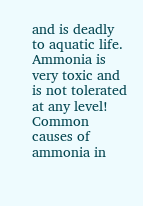and is deadly to aquatic life. Ammonia is very toxic and is not tolerated at any level! Common causes of ammonia in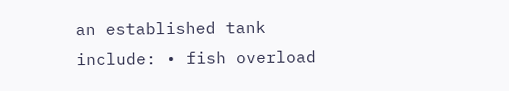an established tank include: • fish overload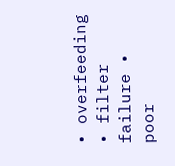• overfeeding • filter failure • poor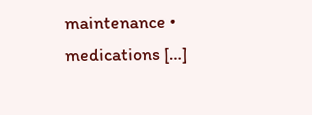maintenance • medications […]